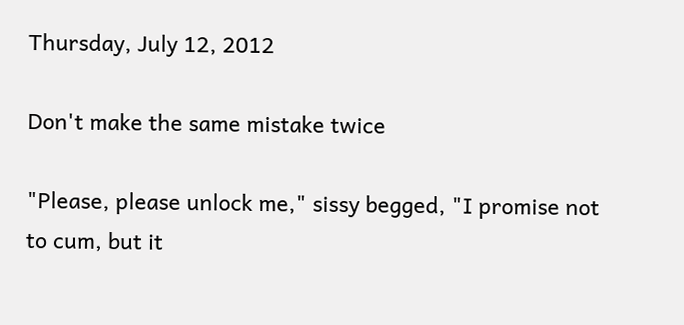Thursday, July 12, 2012

Don't make the same mistake twice

"Please, please unlock me," sissy begged, "I promise not to cum, but it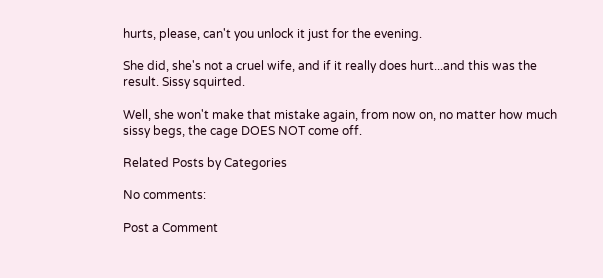hurts, please, can't you unlock it just for the evening.

She did, she's not a cruel wife, and if it really does hurt...and this was the result. Sissy squirted.

Well, she won't make that mistake again, from now on, no matter how much sissy begs, the cage DOES NOT come off.

Related Posts by Categories

No comments:

Post a Comment